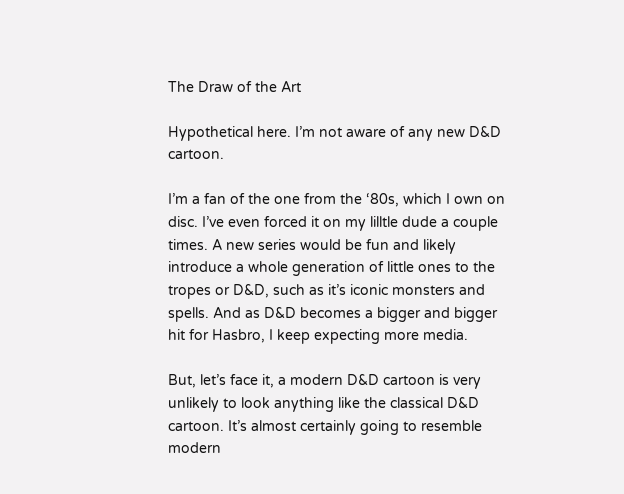The Draw of the Art

Hypothetical here. I’m not aware of any new D&D cartoon.

I’m a fan of the one from the ‘80s, which I own on disc. I’ve even forced it on my lilltle dude a couple times. A new series would be fun and likely introduce a whole generation of little ones to the tropes or D&D, such as it’s iconic monsters and spells. And as D&D becomes a bigger and bigger hit for Hasbro, I keep expecting more media.

But, let’s face it, a modern D&D cartoon is very unlikely to look anything like the classical D&D cartoon. It’s almost certainly going to resemble modern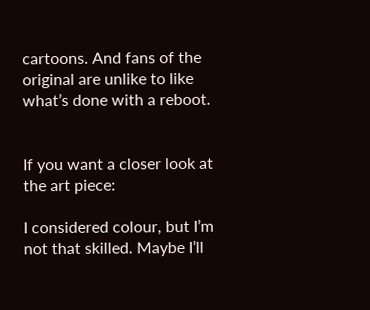cartoons. And fans of the original are unlike to like what’s done with a reboot.


If you want a closer look at the art piece:

I considered colour, but I’m not that skilled. Maybe I’ll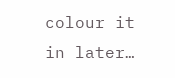colour it in later…